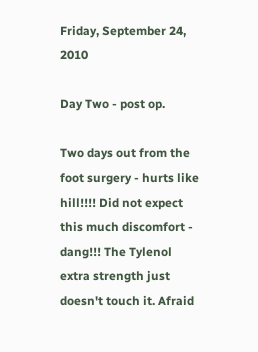Friday, September 24, 2010

Day Two - post op.

Two days out from the foot surgery - hurts like hill!!!! Did not expect this much discomfort - dang!!! The Tylenol extra strength just doesn't touch it. Afraid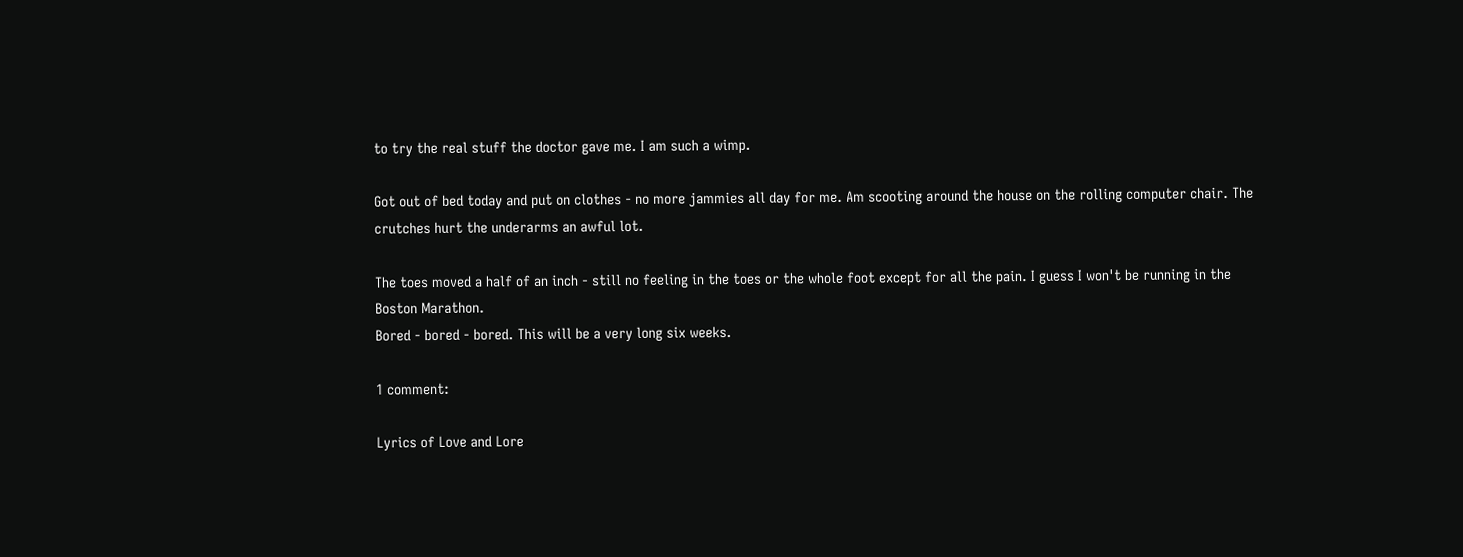to try the real stuff the doctor gave me. I am such a wimp.

Got out of bed today and put on clothes - no more jammies all day for me. Am scooting around the house on the rolling computer chair. The crutches hurt the underarms an awful lot.

The toes moved a half of an inch - still no feeling in the toes or the whole foot except for all the pain. I guess I won't be running in the Boston Marathon.
Bored - bored - bored. This will be a very long six weeks.

1 comment:

Lyrics of Love and Lore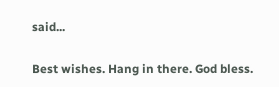said...

Best wishes. Hang in there. God bless.